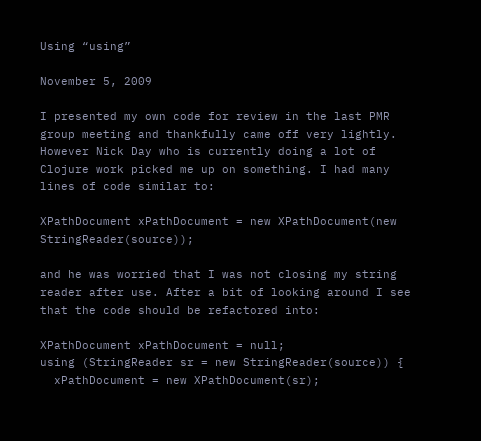Using “using”

November 5, 2009

I presented my own code for review in the last PMR group meeting and thankfully came off very lightly. However Nick Day who is currently doing a lot of Clojure work picked me up on something. I had many lines of code similar to:

XPathDocument xPathDocument = new XPathDocument(new StringReader(source));

and he was worried that I was not closing my string reader after use. After a bit of looking around I see that the code should be refactored into:

XPathDocument xPathDocument = null;
using (StringReader sr = new StringReader(source)) {
  xPathDocument = new XPathDocument(sr);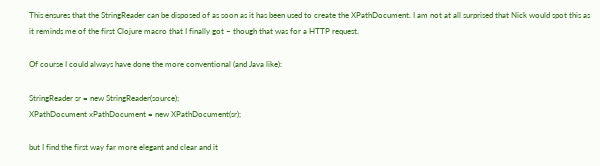This ensures that the StringReader can be disposed of as soon as it has been used to create the XPathDocument. I am not at all surprised that Nick would spot this as it reminds me of the first Clojure macro that I finally got – though that was for a HTTP request.

Of course I could always have done the more conventional (and Java like):

StringReader sr = new StringReader(source);
XPathDocument xPathDocument = new XPathDocument(sr);

but I find the first way far more elegant and clear and it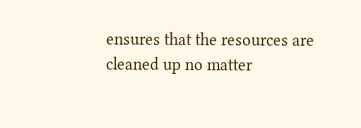ensures that the resources are cleaned up no matter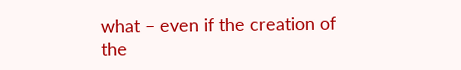what – even if the creation of the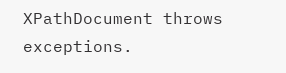XPathDocument throws exceptions.